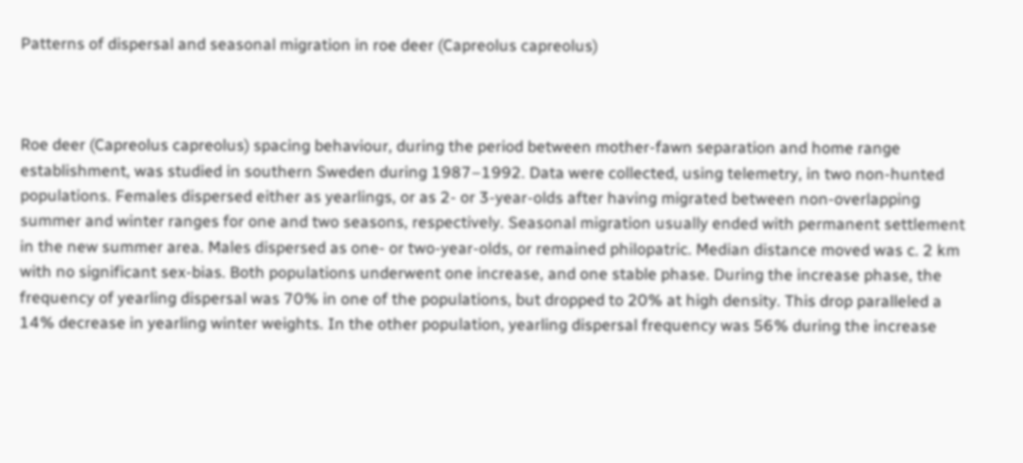Patterns of dispersal and seasonal migration in roe deer (Capreolus capreolus)



Roe deer (Capreolus capreolus) spacing behaviour, during the period between mother-fawn separation and home range establishment, was studied in southern Sweden during 1987–1992. Data were collected, using telemetry, in two non-hunted populations. Females dispersed either as yearlings, or as 2- or 3-year-olds after having migrated between non-overlapping summer and winter ranges for one and two seasons, respectively. Seasonal migration usually ended with permanent settlement in the new summer area. Males dispersed as one- or two-year-olds, or remained philopatric. Median distance moved was c. 2 km with no significant sex-bias. Both populations underwent one increase, and one stable phase. During the increase phase, the frequency of yearling dispersal was 70% in one of the populations, but dropped to 20% at high density. This drop paralleled a 14% decrease in yearling winter weights. In the other population, yearling dispersal frequency was 56% during the increase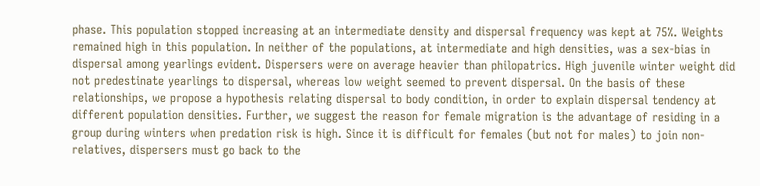phase. This population stopped increasing at an intermediate density and dispersal frequency was kept at 75%. Weights remained high in this population. In neither of the populations, at intermediate and high densities, was a sex-bias in dispersal among yearlings evident. Dispersers were on average heavier than philopatrics. High juvenile winter weight did not predestinate yearlings to dispersal, whereas low weight seemed to prevent dispersal. On the basis of these relationships, we propose a hypothesis relating dispersal to body condition, in order to explain dispersal tendency at different population densities. Further, we suggest the reason for female migration is the advantage of residing in a group during winters when predation risk is high. Since it is difficult for females (but not for males) to join non-relatives, dispersers must go back to the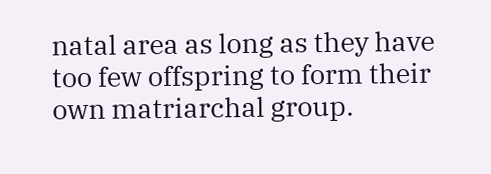natal area as long as they have too few offspring to form their own matriarchal group.